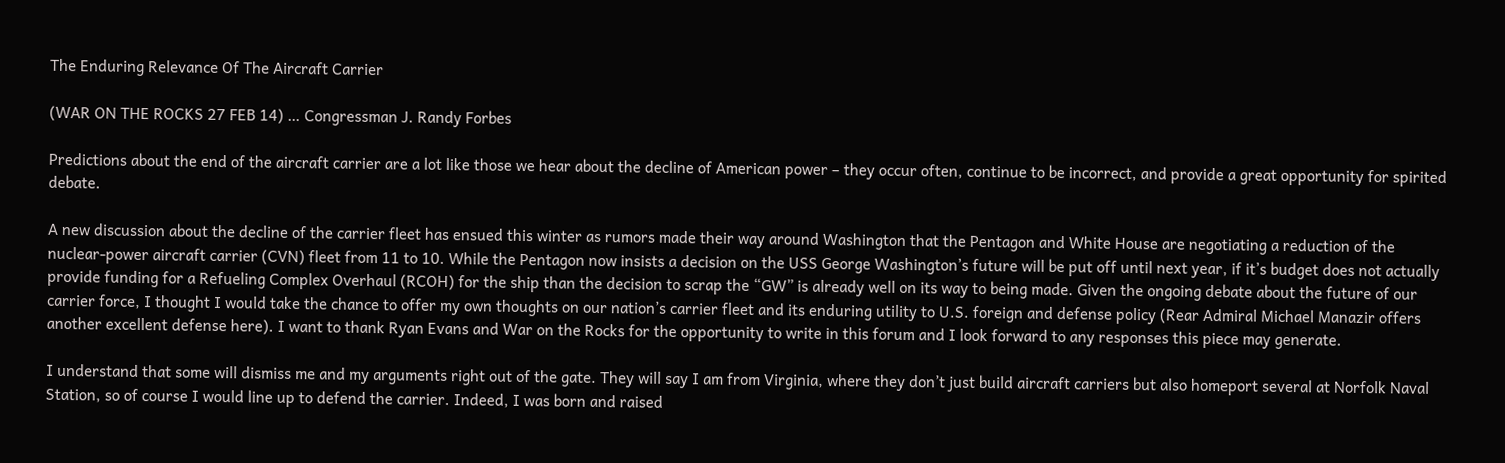The Enduring Relevance Of The Aircraft Carrier

(WAR ON THE ROCKS 27 FEB 14) … Congressman J. Randy Forbes

Predictions about the end of the aircraft carrier are a lot like those we hear about the decline of American power – they occur often, continue to be incorrect, and provide a great opportunity for spirited debate.

A new discussion about the decline of the carrier fleet has ensued this winter as rumors made their way around Washington that the Pentagon and White House are negotiating a reduction of the nuclear-power aircraft carrier (CVN) fleet from 11 to 10. While the Pentagon now insists a decision on the USS George Washington’s future will be put off until next year, if it’s budget does not actually provide funding for a Refueling Complex Overhaul (RCOH) for the ship than the decision to scrap the “GW” is already well on its way to being made. Given the ongoing debate about the future of our carrier force, I thought I would take the chance to offer my own thoughts on our nation’s carrier fleet and its enduring utility to U.S. foreign and defense policy (Rear Admiral Michael Manazir offers another excellent defense here). I want to thank Ryan Evans and War on the Rocks for the opportunity to write in this forum and I look forward to any responses this piece may generate.

I understand that some will dismiss me and my arguments right out of the gate. They will say I am from Virginia, where they don’t just build aircraft carriers but also homeport several at Norfolk Naval Station, so of course I would line up to defend the carrier. Indeed, I was born and raised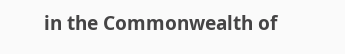in the Commonwealth of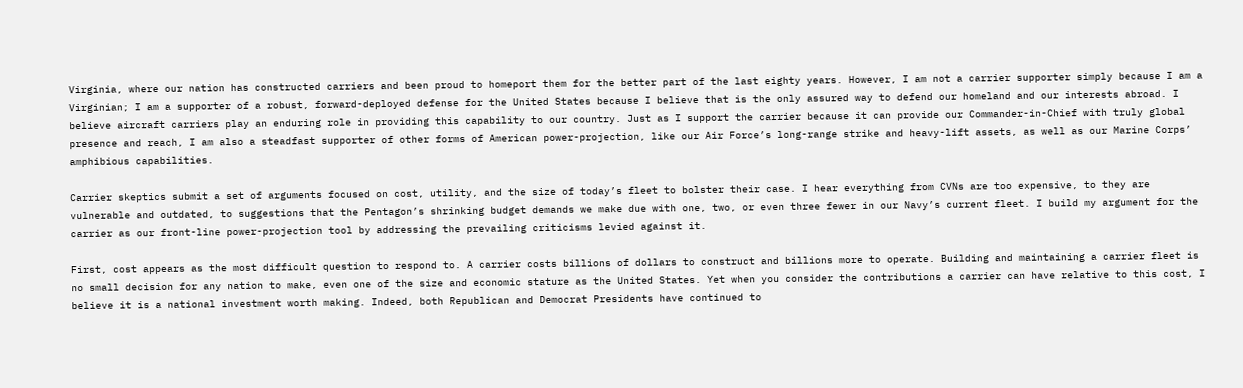Virginia, where our nation has constructed carriers and been proud to homeport them for the better part of the last eighty years. However, I am not a carrier supporter simply because I am a Virginian; I am a supporter of a robust, forward-deployed defense for the United States because I believe that is the only assured way to defend our homeland and our interests abroad. I believe aircraft carriers play an enduring role in providing this capability to our country. Just as I support the carrier because it can provide our Commander-in-Chief with truly global presence and reach, I am also a steadfast supporter of other forms of American power-projection, like our Air Force’s long-range strike and heavy-lift assets, as well as our Marine Corps’ amphibious capabilities.

Carrier skeptics submit a set of arguments focused on cost, utility, and the size of today’s fleet to bolster their case. I hear everything from CVNs are too expensive, to they are vulnerable and outdated, to suggestions that the Pentagon’s shrinking budget demands we make due with one, two, or even three fewer in our Navy’s current fleet. I build my argument for the carrier as our front-line power-projection tool by addressing the prevailing criticisms levied against it.

First, cost appears as the most difficult question to respond to. A carrier costs billions of dollars to construct and billions more to operate. Building and maintaining a carrier fleet is no small decision for any nation to make, even one of the size and economic stature as the United States. Yet when you consider the contributions a carrier can have relative to this cost, I believe it is a national investment worth making. Indeed, both Republican and Democrat Presidents have continued to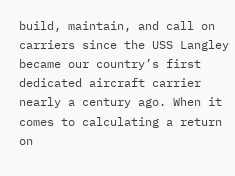build, maintain, and call on carriers since the USS Langley became our country’s first dedicated aircraft carrier nearly a century ago. When it comes to calculating a return on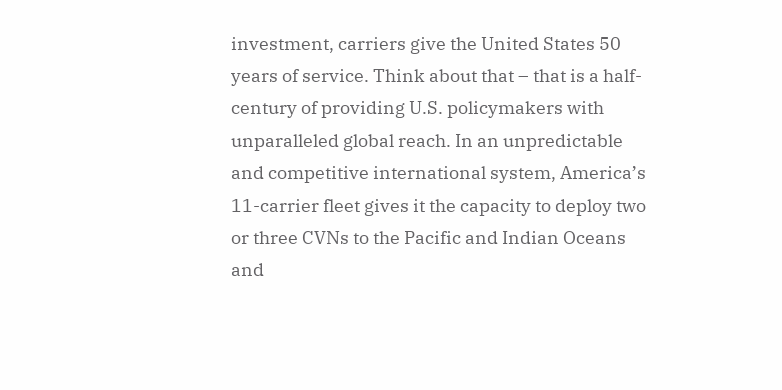investment, carriers give the United States 50 years of service. Think about that – that is a half-century of providing U.S. policymakers with unparalleled global reach. In an unpredictable and competitive international system, America’s 11-carrier fleet gives it the capacity to deploy two or three CVNs to the Pacific and Indian Oceans and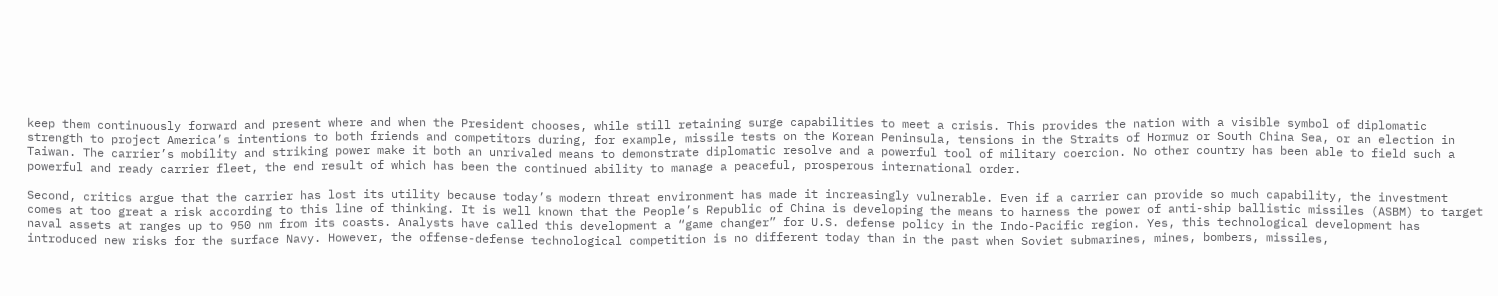keep them continuously forward and present where and when the President chooses, while still retaining surge capabilities to meet a crisis. This provides the nation with a visible symbol of diplomatic strength to project America’s intentions to both friends and competitors during, for example, missile tests on the Korean Peninsula, tensions in the Straits of Hormuz or South China Sea, or an election in Taiwan. The carrier’s mobility and striking power make it both an unrivaled means to demonstrate diplomatic resolve and a powerful tool of military coercion. No other country has been able to field such a powerful and ready carrier fleet, the end result of which has been the continued ability to manage a peaceful, prosperous international order.

Second, critics argue that the carrier has lost its utility because today’s modern threat environment has made it increasingly vulnerable. Even if a carrier can provide so much capability, the investment comes at too great a risk according to this line of thinking. It is well known that the People’s Republic of China is developing the means to harness the power of anti-ship ballistic missiles (ASBM) to target naval assets at ranges up to 950 nm from its coasts. Analysts have called this development a “game changer” for U.S. defense policy in the Indo-Pacific region. Yes, this technological development has introduced new risks for the surface Navy. However, the offense-defense technological competition is no different today than in the past when Soviet submarines, mines, bombers, missiles,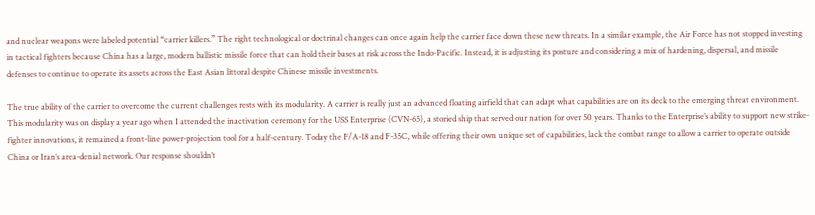and nuclear weapons were labeled potential “carrier killers.” The right technological or doctrinal changes can once again help the carrier face down these new threats. In a similar example, the Air Force has not stopped investing in tactical fighters because China has a large, modern ballistic missile force that can hold their bases at risk across the Indo-Pacific. Instead, it is adjusting its posture and considering a mix of hardening, dispersal, and missile defenses to continue to operate its assets across the East Asian littoral despite Chinese missile investments.

The true ability of the carrier to overcome the current challenges rests with its modularity. A carrier is really just an advanced floating airfield that can adapt what capabilities are on its deck to the emerging threat environment. This modularity was on display a year ago when I attended the inactivation ceremony for the USS Enterprise (CVN-65), a storied ship that served our nation for over 50 years. Thanks to the Enterprise’s ability to support new strike-fighter innovations, it remained a front-line power-projection tool for a half-century. Today the F/A-18 and F-35C, while offering their own unique set of capabilities, lack the combat range to allow a carrier to operate outside China or Iran’s area-denial network. Our response shouldn’t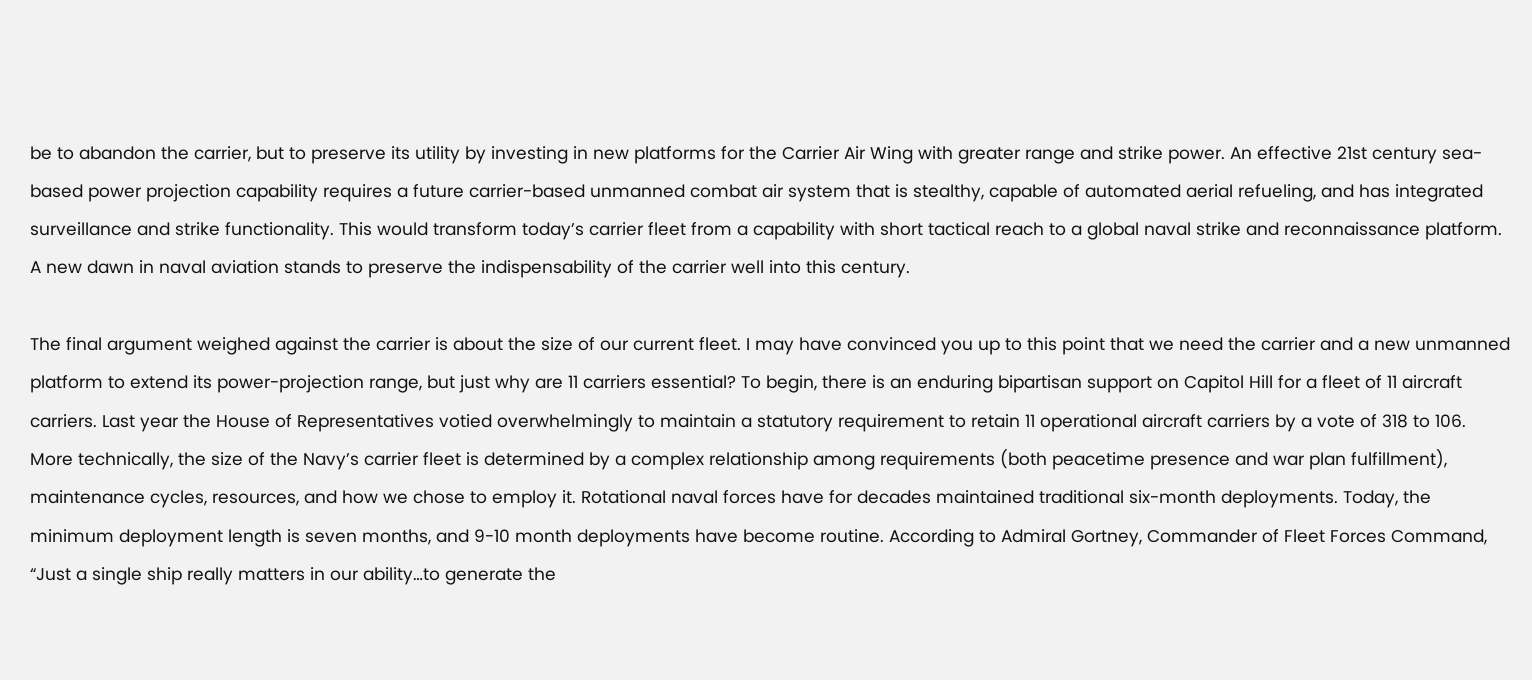be to abandon the carrier, but to preserve its utility by investing in new platforms for the Carrier Air Wing with greater range and strike power. An effective 21st century sea-based power projection capability requires a future carrier-based unmanned combat air system that is stealthy, capable of automated aerial refueling, and has integrated surveillance and strike functionality. This would transform today’s carrier fleet from a capability with short tactical reach to a global naval strike and reconnaissance platform. A new dawn in naval aviation stands to preserve the indispensability of the carrier well into this century.

The final argument weighed against the carrier is about the size of our current fleet. I may have convinced you up to this point that we need the carrier and a new unmanned platform to extend its power-projection range, but just why are 11 carriers essential? To begin, there is an enduring bipartisan support on Capitol Hill for a fleet of 11 aircraft carriers. Last year the House of Representatives votied overwhelmingly to maintain a statutory requirement to retain 11 operational aircraft carriers by a vote of 318 to 106. More technically, the size of the Navy’s carrier fleet is determined by a complex relationship among requirements (both peacetime presence and war plan fulfillment), maintenance cycles, resources, and how we chose to employ it. Rotational naval forces have for decades maintained traditional six-month deployments. Today, the minimum deployment length is seven months, and 9-10 month deployments have become routine. According to Admiral Gortney, Commander of Fleet Forces Command, “Just a single ship really matters in our ability…to generate the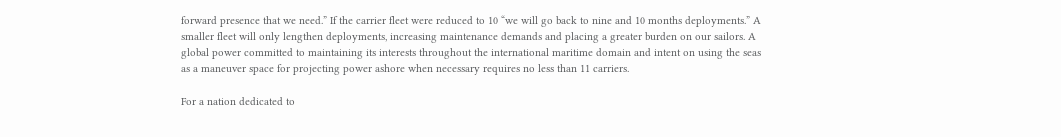forward presence that we need.” If the carrier fleet were reduced to 10 “we will go back to nine and 10 months deployments.” A smaller fleet will only lengthen deployments, increasing maintenance demands and placing a greater burden on our sailors. A global power committed to maintaining its interests throughout the international maritime domain and intent on using the seas as a maneuver space for projecting power ashore when necessary requires no less than 11 carriers.

For a nation dedicated to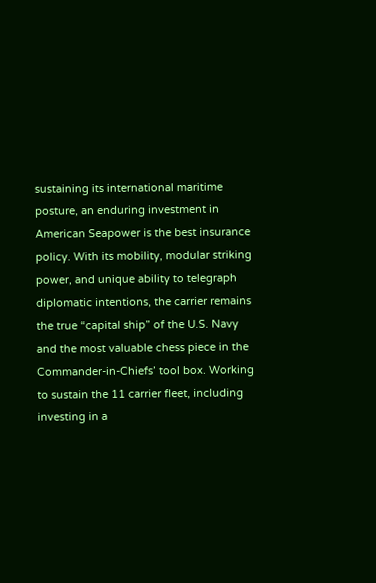sustaining its international maritime posture, an enduring investment in American Seapower is the best insurance policy. With its mobility, modular striking power, and unique ability to telegraph diplomatic intentions, the carrier remains the true “capital ship” of the U.S. Navy and the most valuable chess piece in the Commander-in-Chiefs’ tool box. Working to sustain the 11 carrier fleet, including investing in a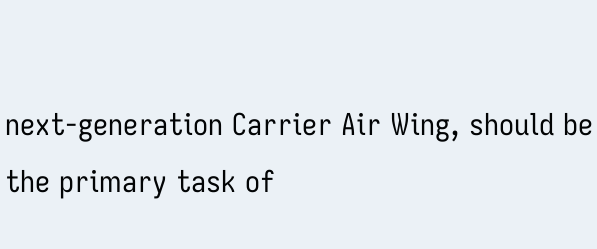next-generation Carrier Air Wing, should be the primary task of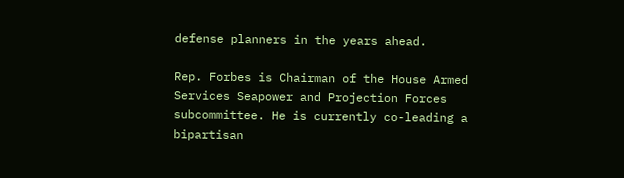defense planners in the years ahead.

Rep. Forbes is Chairman of the House Armed Services Seapower and Projection Forces subcommittee. He is currently co-leading a bipartisan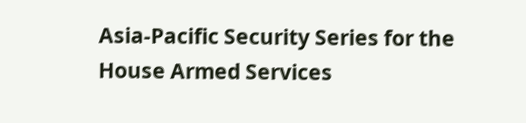Asia-Pacific Security Series for the House Armed Services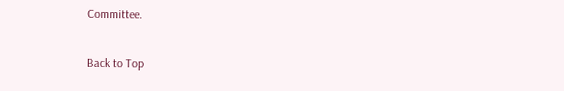Committee.

Back to Top